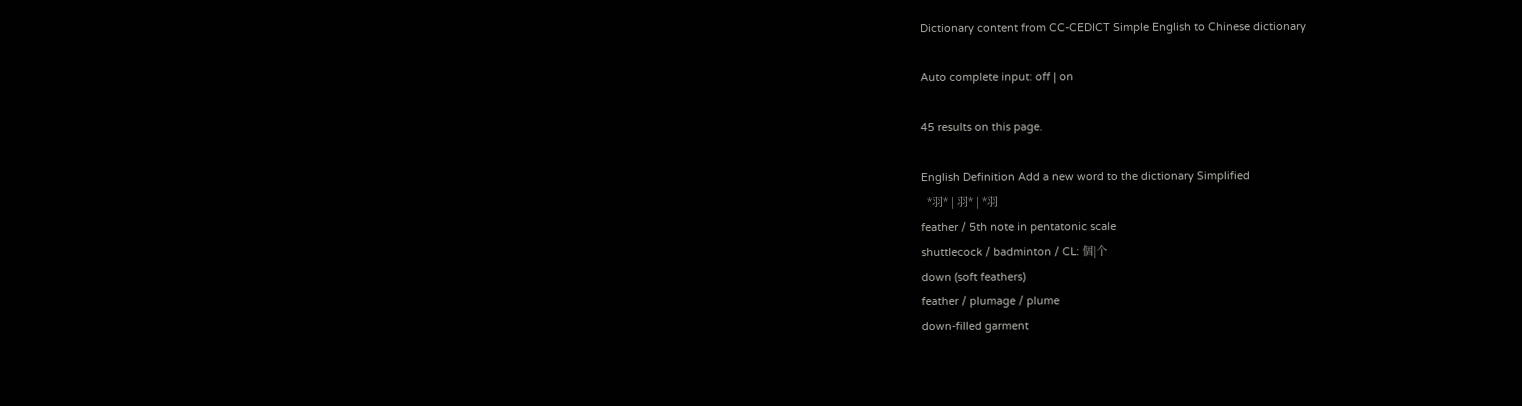Dictionary content from CC-CEDICT Simple English to Chinese dictionary

Auto complete input: off | on

45 results on this page.

English Definition Add a new word to the dictionary Simplified
  *羽* | 羽* | *羽
feather / 5th note in pentatonic scale
shuttlecock / badminton / CL: 個|个
down (soft feathers)
feather / plumage / plume
down-filled garment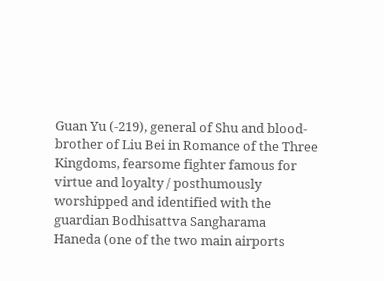Guan Yu (-219), general of Shu and blood-brother of Liu Bei in Romance of the Three Kingdoms, fearsome fighter famous for virtue and loyalty / posthumously worshipped and identified with the guardian Bodhisattva Sangharama
Haneda (one of the two main airports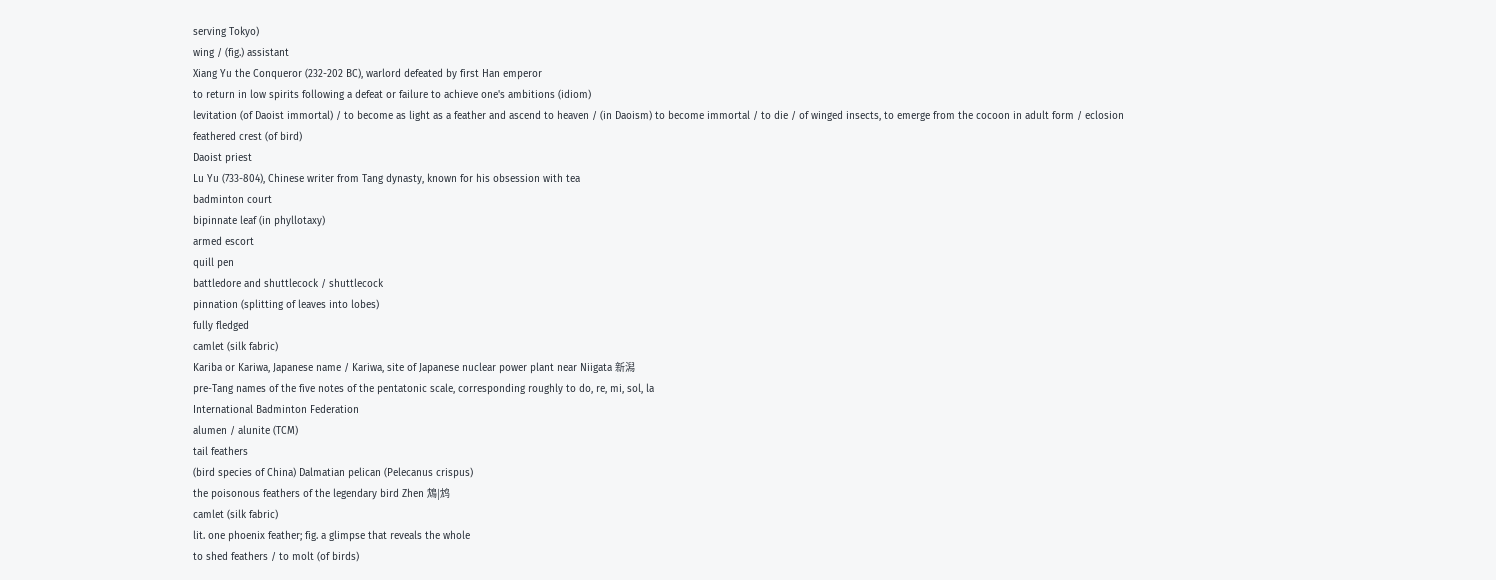serving Tokyo)
wing / (fig.) assistant
Xiang Yu the Conqueror (232-202 BC), warlord defeated by first Han emperor
to return in low spirits following a defeat or failure to achieve one's ambitions (idiom)
levitation (of Daoist immortal) / to become as light as a feather and ascend to heaven / (in Daoism) to become immortal / to die / of winged insects, to emerge from the cocoon in adult form / eclosion
feathered crest (of bird)
Daoist priest
Lu Yu (733-804), Chinese writer from Tang dynasty, known for his obsession with tea
badminton court
bipinnate leaf (in phyllotaxy)
armed escort
quill pen
battledore and shuttlecock / shuttlecock
pinnation (splitting of leaves into lobes)
fully fledged
camlet (silk fabric)
Kariba or Kariwa, Japanese name / Kariwa, site of Japanese nuclear power plant near Niigata 新潟
pre-Tang names of the five notes of the pentatonic scale, corresponding roughly to do, re, mi, sol, la
International Badminton Federation
alumen / alunite (TCM)
tail feathers
(bird species of China) Dalmatian pelican (Pelecanus crispus)
the poisonous feathers of the legendary bird Zhen 鴆|鸩
camlet (silk fabric)
lit. one phoenix feather; fig. a glimpse that reveals the whole
to shed feathers / to molt (of birds)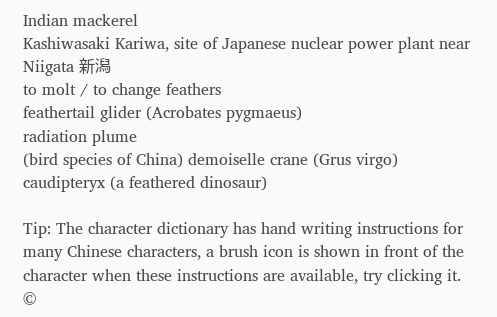Indian mackerel
Kashiwasaki Kariwa, site of Japanese nuclear power plant near Niigata 新潟
to molt / to change feathers
feathertail glider (Acrobates pygmaeus)
radiation plume
(bird species of China) demoiselle crane (Grus virgo)
caudipteryx (a feathered dinosaur)

Tip: The character dictionary has hand writing instructions for many Chinese characters, a brush icon is shown in front of the character when these instructions are available, try clicking it.
©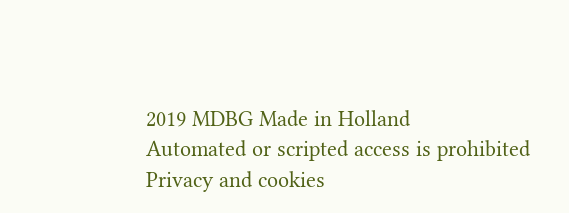2019 MDBG Made in Holland
Automated or scripted access is prohibited
Privacy and cookies